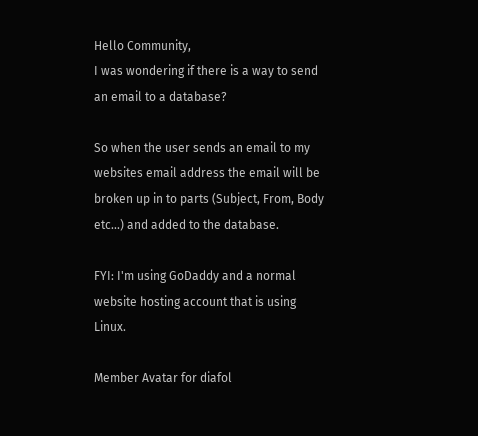Hello Community,
I was wondering if there is a way to send an email to a database?

So when the user sends an email to my websites email address the email will be broken up in to parts (Subject, From, Body etc...) and added to the database.

FYI: I'm using GoDaddy and a normal website hosting account that is using Linux.

Member Avatar for diafol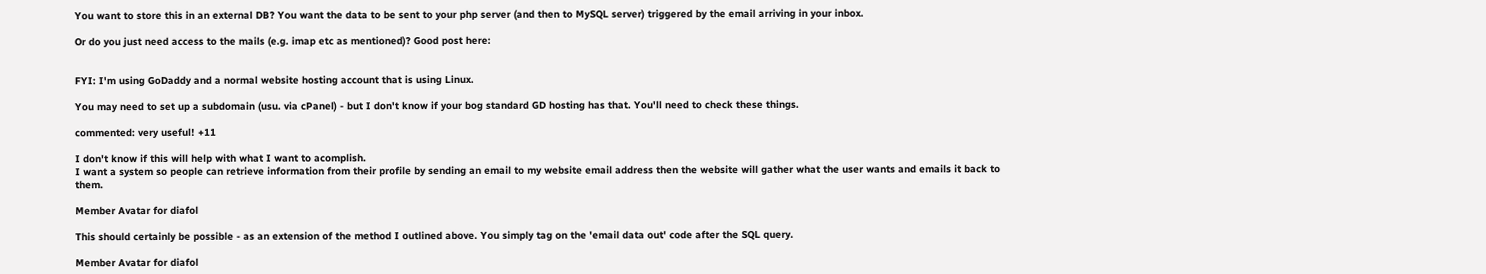You want to store this in an external DB? You want the data to be sent to your php server (and then to MySQL server) triggered by the email arriving in your inbox.

Or do you just need access to the mails (e.g. imap etc as mentioned)? Good post here:


FYI: I'm using GoDaddy and a normal website hosting account that is using Linux.

You may need to set up a subdomain (usu. via cPanel) - but I don't know if your bog standard GD hosting has that. You'll need to check these things.

commented: very useful! +11

I don't know if this will help with what I want to acomplish.
I want a system so people can retrieve information from their profile by sending an email to my website email address then the website will gather what the user wants and emails it back to them.

Member Avatar for diafol

This should certainly be possible - as an extension of the method I outlined above. You simply tag on the 'email data out' code after the SQL query.

Member Avatar for diafol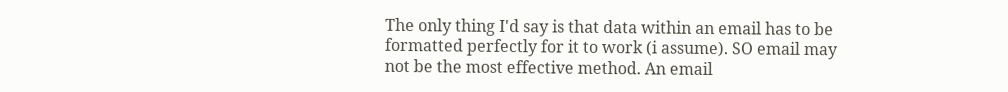The only thing I'd say is that data within an email has to be formatted perfectly for it to work (i assume). SO email may not be the most effective method. An email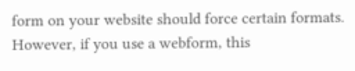form on your website should force certain formats. However, if you use a webform, this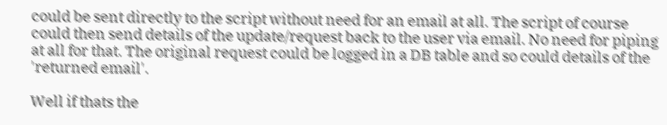could be sent directly to the script without need for an email at all. The script of course could then send details of the update/request back to the user via email. No need for piping at all for that. The original request could be logged in a DB table and so could details of the 'returned email'.

Well if thats the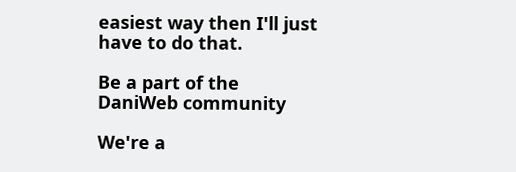easiest way then I'll just have to do that.

Be a part of the DaniWeb community

We're a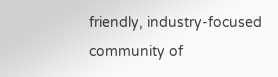friendly, industry-focused community of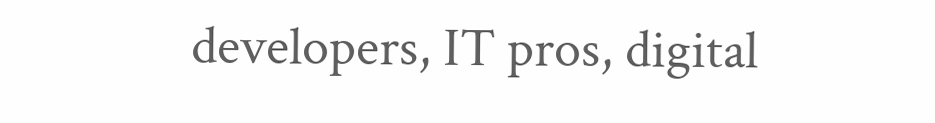developers, IT pros, digital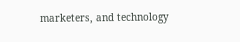marketers, and technology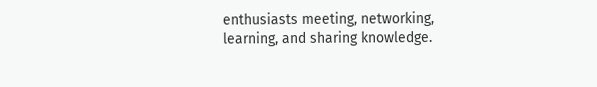enthusiasts meeting, networking, learning, and sharing knowledge.